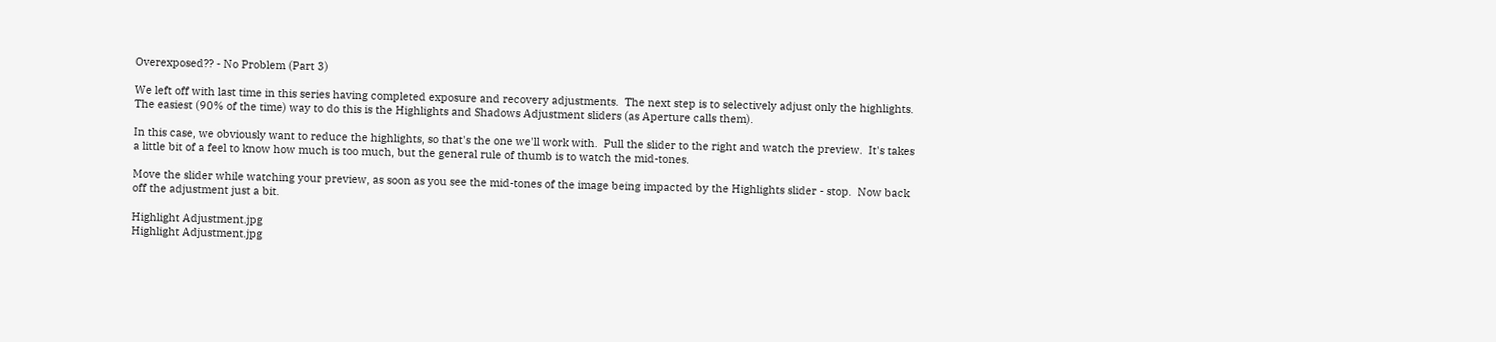Overexposed?? - No Problem (Part 3)

We left off with last time in this series having completed exposure and recovery adjustments.  The next step is to selectively adjust only the highlights.  The easiest (90% of the time) way to do this is the Highlights and Shadows Adjustment sliders (as Aperture calls them).

In this case, we obviously want to reduce the highlights, so that's the one we'll work with.  Pull the slider to the right and watch the preview.  It's takes a little bit of a feel to know how much is too much, but the general rule of thumb is to watch the mid-tones.

Move the slider while watching your preview, as soon as you see the mid-tones of the image being impacted by the Highlights slider - stop.  Now back off the adjustment just a bit.

Highlight Adjustment.jpg
Highlight Adjustment.jpg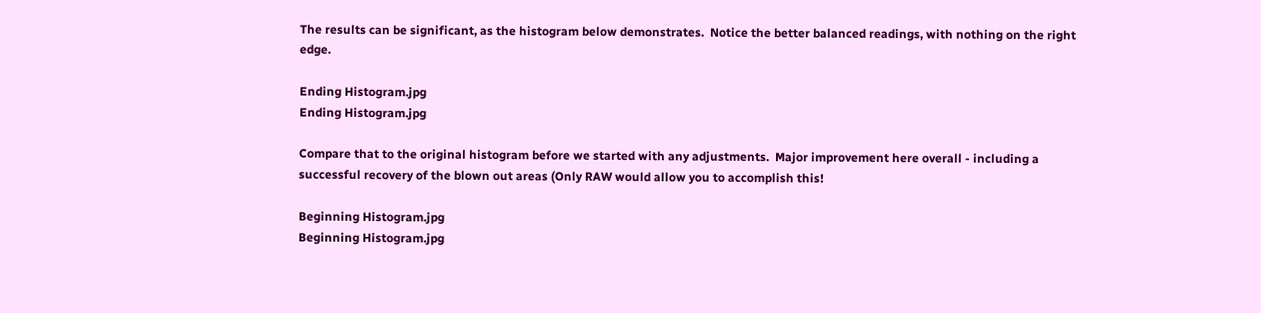The results can be significant, as the histogram below demonstrates.  Notice the better balanced readings, with nothing on the right edge.

Ending Histogram.jpg
Ending Histogram.jpg

Compare that to the original histogram before we started with any adjustments.  Major improvement here overall - including a successful recovery of the blown out areas (Only RAW would allow you to accomplish this!

Beginning Histogram.jpg
Beginning Histogram.jpg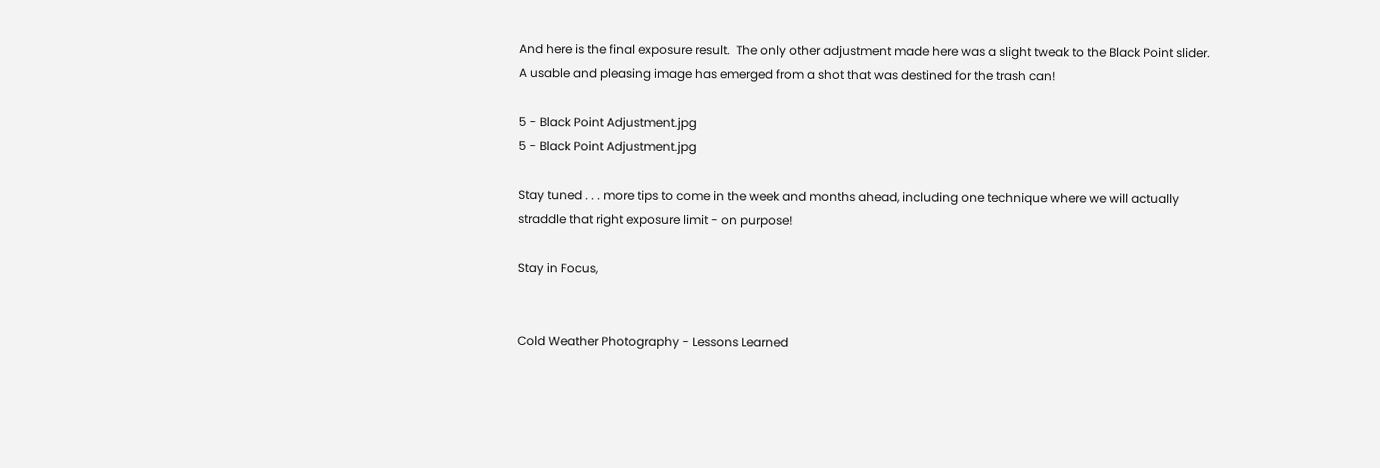And here is the final exposure result.  The only other adjustment made here was a slight tweak to the Black Point slider.  A usable and pleasing image has emerged from a shot that was destined for the trash can!

5 - Black Point Adjustment.jpg
5 - Black Point Adjustment.jpg

Stay tuned . . . more tips to come in the week and months ahead, including one technique where we will actually straddle that right exposure limit - on purpose!

Stay in Focus,


Cold Weather Photography - Lessons Learned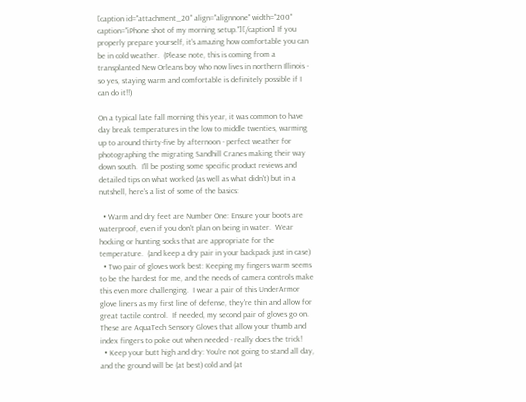[caption id="attachment_20" align="alignnone" width="200" caption="iPhone shot of my morning setup."][/caption] If you properly prepare yourself, it's amazing how comfortable you can be in cold weather.  (Please note, this is coming from a transplanted New Orleans boy who now lives in northern Illinois - so yes, staying warm and comfortable is definitely possible if I can do it!!)

On a typical late fall morning this year, it was common to have day break temperatures in the low to middle twenties, warming up to around thirty-five by afternoon - perfect weather for photographing the migrating Sandhill Cranes making their way down south.  I'll be posting some specific product reviews and detailed tips on what worked (as well as what didn't) but in a nutshell, here's a list of some of the basics:

  • Warm and dry feet are Number One: Ensure your boots are waterproof, even if you don't plan on being in water.  Wear hocking or hunting socks that are appropriate for the temperature.  (and keep a dry pair in your backpack just in case)
  • Two pair of gloves work best: Keeping my fingers warm seems to be the hardest for me, and the needs of camera controls make this even more challenging.  I wear a pair of this UnderArmor glove liners as my first line of defense, they're thin and allow for great tactile control.  If needed, my second pair of gloves go on.  These are AquaTech Sensory Gloves that allow your thumb and index fingers to poke out when needed - really does the trick!
  • Keep your butt high and dry: You're not going to stand all day, and the ground will be (at best) cold and (at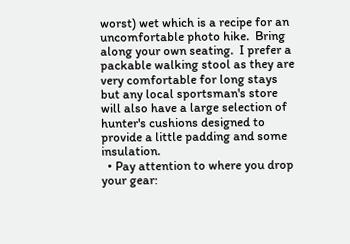worst) wet which is a recipe for an uncomfortable photo hike.  Bring along your own seating.  I prefer a packable walking stool as they are very comfortable for long stays but any local sportsman's store will also have a large selection of hunter's cushions designed to provide a little padding and some insulation.
  • Pay attention to where you drop your gear: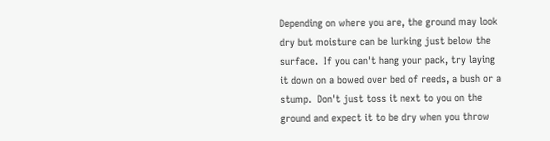Depending on where you are, the ground may look dry but moisture can be lurking just below the surface.  If you can't hang your pack, try laying it down on a bowed over bed of reeds, a bush or a stump.  Don't just toss it next to you on the ground and expect it to be dry when you throw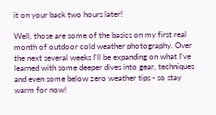it on your back two hours later!

Well, those are some of the basics on my first real month of outdoor cold weather photography. Over the next several weeks I'll be expanding on what I've learned with some deeper dives into gear, techniques and even some below zero weather tips - so stay warm for now!